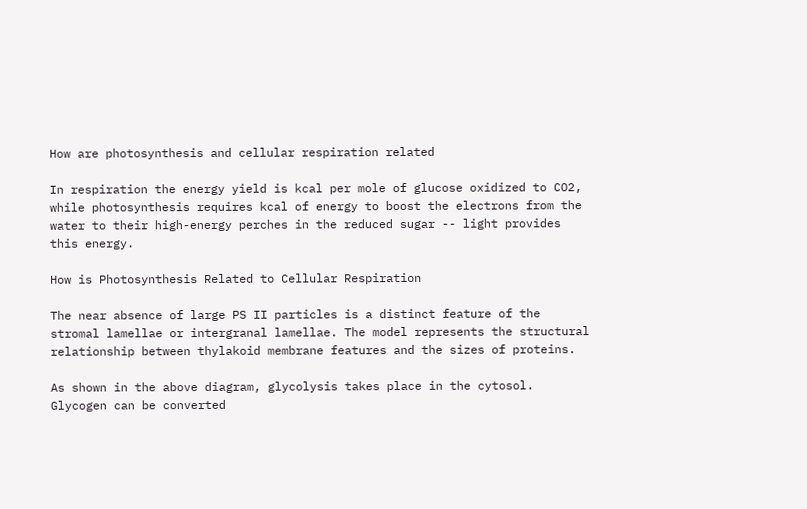How are photosynthesis and cellular respiration related

In respiration the energy yield is kcal per mole of glucose oxidized to CO2, while photosynthesis requires kcal of energy to boost the electrons from the water to their high-energy perches in the reduced sugar -- light provides this energy.

How is Photosynthesis Related to Cellular Respiration

The near absence of large PS II particles is a distinct feature of the stromal lamellae or intergranal lamellae. The model represents the structural relationship between thylakoid membrane features and the sizes of proteins.

As shown in the above diagram, glycolysis takes place in the cytosol. Glycogen can be converted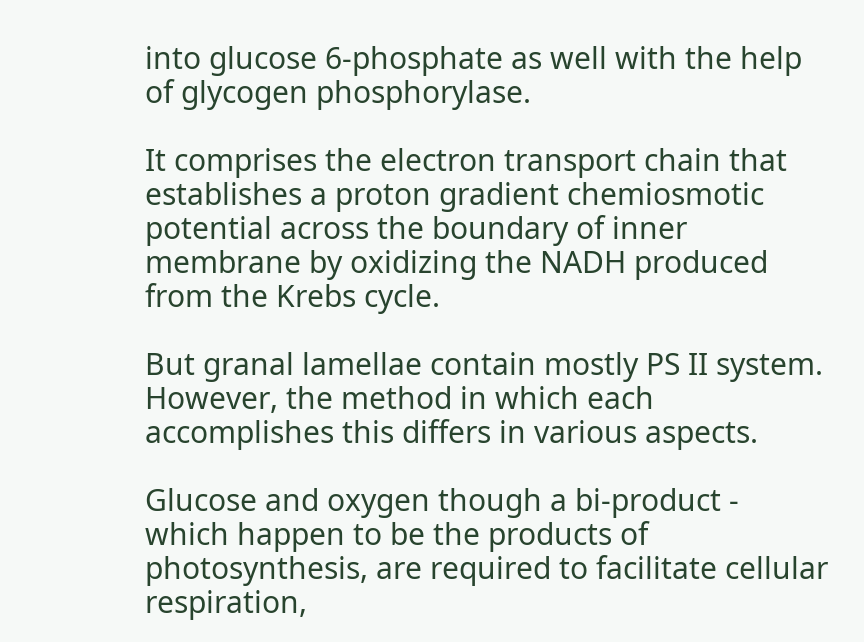into glucose 6-phosphate as well with the help of glycogen phosphorylase.

It comprises the electron transport chain that establishes a proton gradient chemiosmotic potential across the boundary of inner membrane by oxidizing the NADH produced from the Krebs cycle.

But granal lamellae contain mostly PS II system. However, the method in which each accomplishes this differs in various aspects.

Glucose and oxygen though a bi-product - which happen to be the products of photosynthesis, are required to facilitate cellular respiration,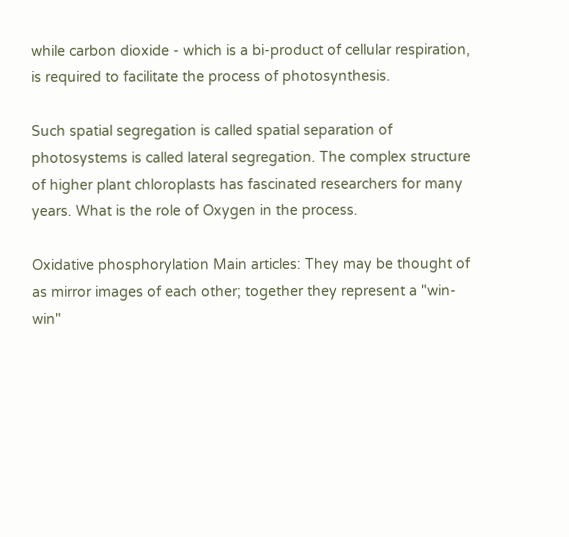while carbon dioxide - which is a bi-product of cellular respiration, is required to facilitate the process of photosynthesis.

Such spatial segregation is called spatial separation of photosystems is called lateral segregation. The complex structure of higher plant chloroplasts has fascinated researchers for many years. What is the role of Oxygen in the process.

Oxidative phosphorylation Main articles: They may be thought of as mirror images of each other; together they represent a "win-win"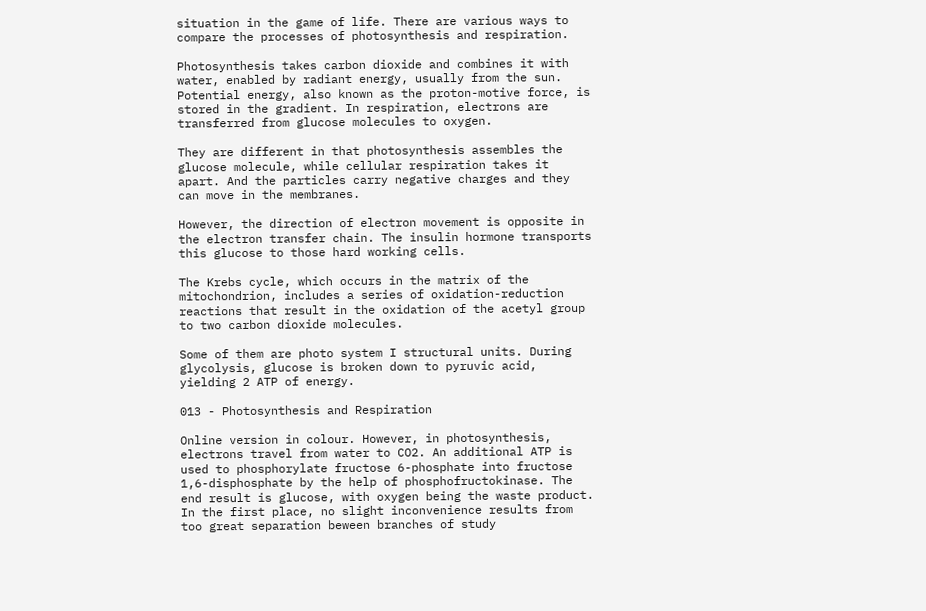situation in the game of life. There are various ways to compare the processes of photosynthesis and respiration.

Photosynthesis takes carbon dioxide and combines it with water, enabled by radiant energy, usually from the sun. Potential energy, also known as the proton-motive force, is stored in the gradient. In respiration, electrons are transferred from glucose molecules to oxygen.

They are different in that photosynthesis assembles the glucose molecule, while cellular respiration takes it apart. And the particles carry negative charges and they can move in the membranes.

However, the direction of electron movement is opposite in the electron transfer chain. The insulin hormone transports this glucose to those hard working cells.

The Krebs cycle, which occurs in the matrix of the mitochondrion, includes a series of oxidation-reduction reactions that result in the oxidation of the acetyl group to two carbon dioxide molecules.

Some of them are photo system I structural units. During glycolysis, glucose is broken down to pyruvic acid, yielding 2 ATP of energy.

013 - Photosynthesis and Respiration

Online version in colour. However, in photosynthesis, electrons travel from water to CO2. An additional ATP is used to phosphorylate fructose 6-phosphate into fructose 1,6-disphosphate by the help of phosphofructokinase. The end result is glucose, with oxygen being the waste product. In the first place, no slight inconvenience results from too great separation beween branches of study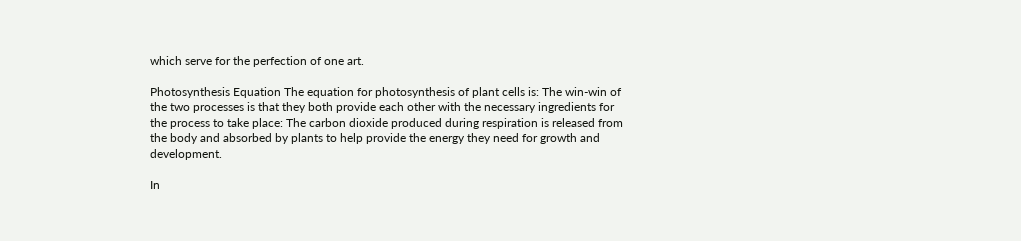which serve for the perfection of one art.

Photosynthesis Equation The equation for photosynthesis of plant cells is: The win-win of the two processes is that they both provide each other with the necessary ingredients for the process to take place: The carbon dioxide produced during respiration is released from the body and absorbed by plants to help provide the energy they need for growth and development.

In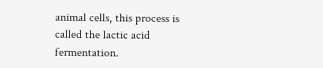animal cells, this process is called the lactic acid fermentation.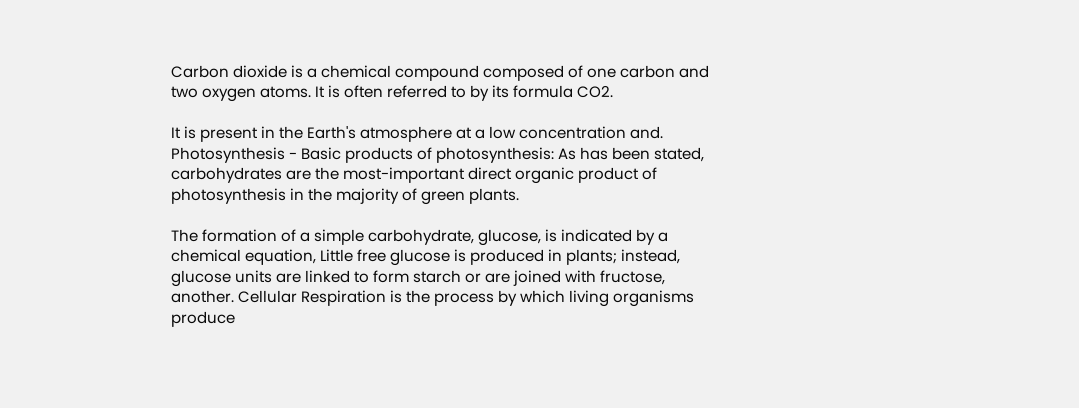Carbon dioxide is a chemical compound composed of one carbon and two oxygen atoms. It is often referred to by its formula CO2.

It is present in the Earth's atmosphere at a low concentration and. Photosynthesis - Basic products of photosynthesis: As has been stated, carbohydrates are the most-important direct organic product of photosynthesis in the majority of green plants.

The formation of a simple carbohydrate, glucose, is indicated by a chemical equation, Little free glucose is produced in plants; instead, glucose units are linked to form starch or are joined with fructose, another. Cellular Respiration is the process by which living organisms produce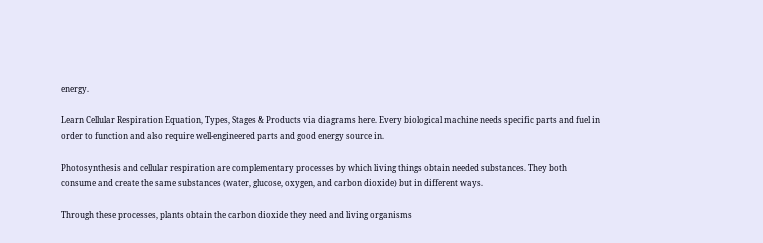energy.

Learn Cellular Respiration Equation, Types, Stages & Products via diagrams here. Every biological machine needs specific parts and fuel in order to function and also require well-engineered parts and good energy source in.

Photosynthesis and cellular respiration are complementary processes by which living things obtain needed substances. They both consume and create the same substances (water, glucose, oxygen, and carbon dioxide) but in different ways.

Through these processes, plants obtain the carbon dioxide they need and living organisms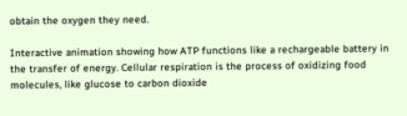obtain the oxygen they need.

Interactive animation showing how ATP functions like a rechargeable battery in the transfer of energy. Cellular respiration is the process of oxidizing food molecules, like glucose to carbon dioxide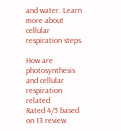and water. Learn more about cellular respiration steps.

How are photosynthesis and cellular respiration related
Rated 4/5 based on 13 review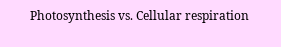Photosynthesis vs. Cellular respiration